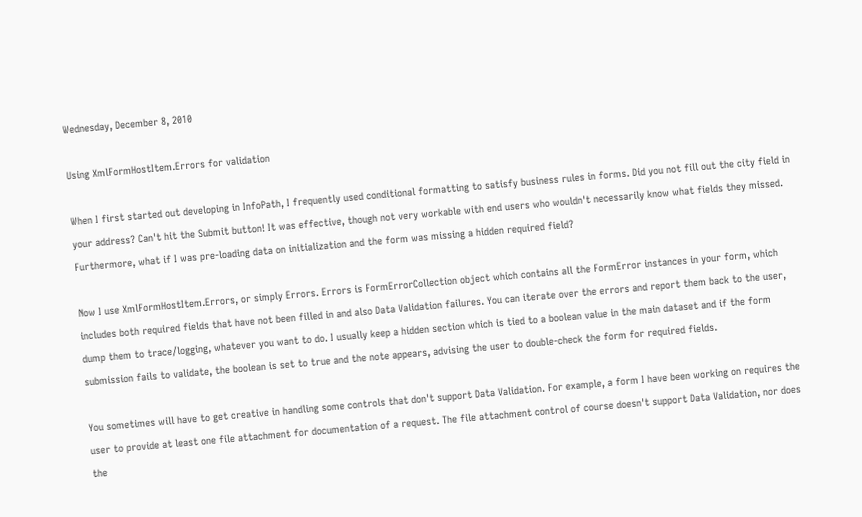Wednesday, December 8, 2010

Using XmlFormHostItem.Errors for validation

When I first started out developing in InfoPath, I frequently used conditional formatting to satisfy business rules in forms. Did you not fill out the city field in your address? Can't hit the Submit button! It was effective, though not very workable with end users who wouldn't necessarily know what fields they missed. Furthermore, what if I was pre-loading data on initialization and the form was missing a hidden required field?

Now I use XmlFormHostItem.Errors, or simply Errors. Errors is FormErrorCollection object which contains all the FormError instances in your form, which includes both required fields that have not been filled in and also Data Validation failures. You can iterate over the errors and report them back to the user, dump them to trace/logging, whatever you want to do. I usually keep a hidden section which is tied to a boolean value in the main dataset and if the form submission fails to validate, the boolean is set to true and the note appears, advising the user to double-check the form for required fields.

You sometimes will have to get creative in handling some controls that don't support Data Validation. For example, a form I have been working on requires the user to provide at least one file attachment for documentation of a request. The file attachment control of course doesn't support Data Validation, nor does the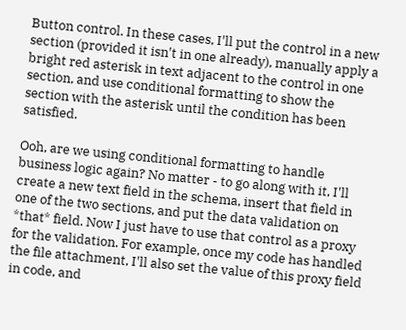Button control. In these cases, I'll put the control in a new section (provided it isn't in one already), manually apply a bright red asterisk in text adjacent to the control in one section, and use conditional formatting to show the section with the asterisk until the condition has been satisfied.

Ooh, are we using conditional formatting to handle business logic again? No matter - to go along with it, I'll create a new text field in the schema, insert that field in one of the two sections, and put the data validation on *that* field. Now I just have to use that control as a proxy for the validation. For example, once my code has handled the file attachment, I'll also set the value of this proxy field in code, and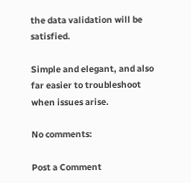the data validation will be satisfied.

Simple and elegant, and also far easier to troubleshoot when issues arise.

No comments:

Post a Comment